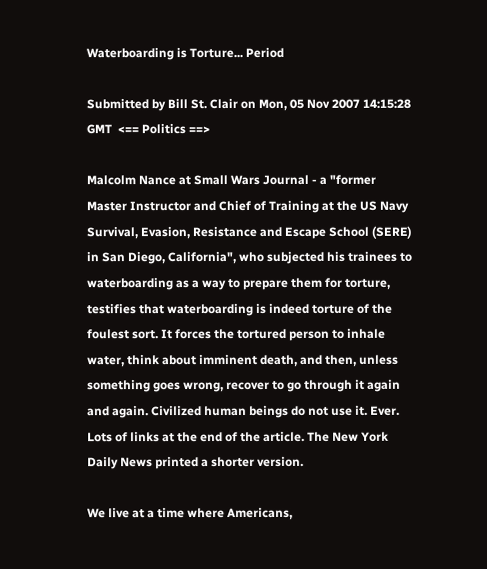Waterboarding is Torture... Period

Submitted by Bill St. Clair on Mon, 05 Nov 2007 14:15:28 GMT  <== Politics ==>

Malcolm Nance at Small Wars Journal - a "former Master Instructor and Chief of Training at the US Navy Survival, Evasion, Resistance and Escape School (SERE) in San Diego, California", who subjected his trainees to waterboarding as a way to prepare them for torture, testifies that waterboarding is indeed torture of the foulest sort. It forces the tortured person to inhale water, think about imminent death, and then, unless something goes wrong, recover to go through it again and again. Civilized human beings do not use it. Ever. Lots of links at the end of the article. The New York Daily News printed a shorter version.

We live at a time where Americans,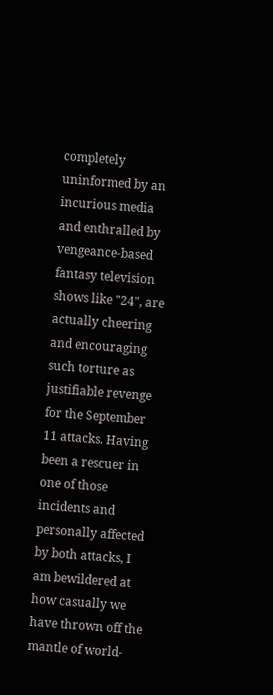completely uninformed by an incurious media and enthralled by vengeance-based fantasy television shows like "24", are actually cheering and encouraging such torture as justifiable revenge for the September 11 attacks. Having been a rescuer in one of those incidents and personally affected by both attacks, I am bewildered at how casually we have thrown off the mantle of world-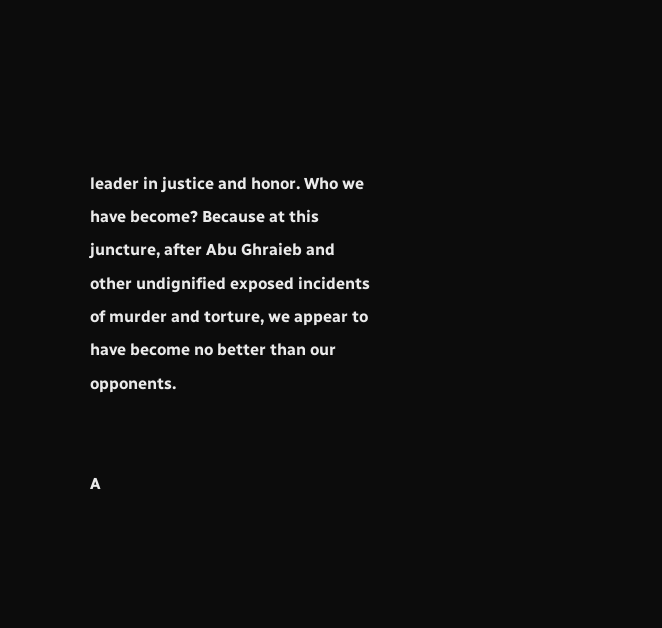leader in justice and honor. Who we have become? Because at this juncture, after Abu Ghraieb and other undignified exposed incidents of murder and torture, we appear to have become no better than our opponents.


A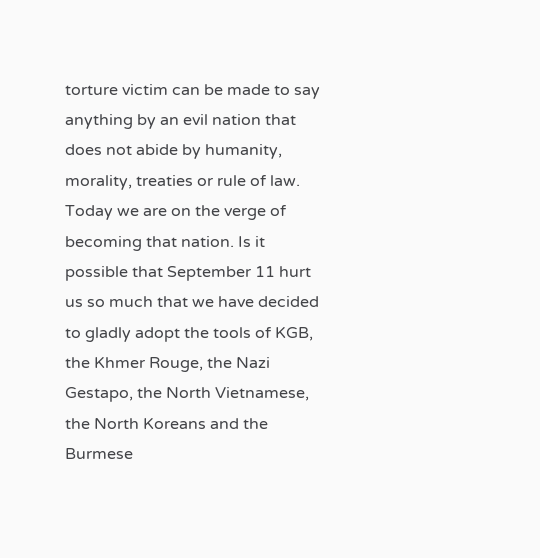torture victim can be made to say anything by an evil nation that does not abide by humanity, morality, treaties or rule of law. Today we are on the verge of becoming that nation. Is it possible that September 11 hurt us so much that we have decided to gladly adopt the tools of KGB, the Khmer Rouge, the Nazi Gestapo, the North Vietnamese, the North Koreans and the Burmese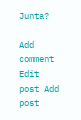Junta?

Add comment Edit post Add post